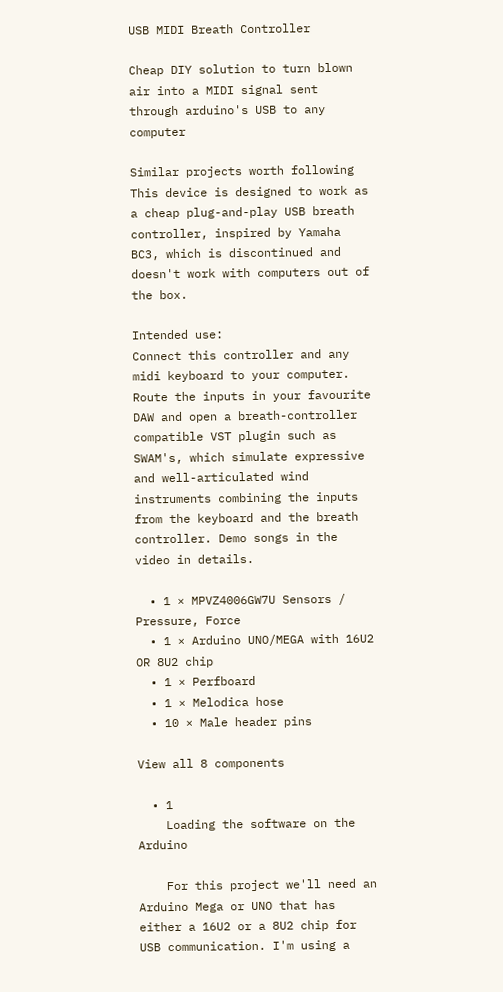USB MIDI Breath Controller

Cheap DIY solution to turn blown air into a MIDI signal sent through arduino's USB to any computer

Similar projects worth following
This device is designed to work as a cheap plug-and-play USB breath controller, inspired by Yamaha BC3, which is discontinued and doesn't work with computers out of the box.

Intended use:
Connect this controller and any midi keyboard to your computer. Route the inputs in your favourite DAW and open a breath-controller compatible VST plugin such as SWAM's, which simulate expressive and well-articulated wind instruments combining the inputs from the keyboard and the breath controller. Demo songs in the video in details.

  • 1 × MPVZ4006GW7U Sensors / Pressure, Force
  • 1 × Arduino UNO/MEGA with 16U2 OR 8U2 chip
  • 1 × Perfboard
  • 1 × Melodica hose
  • 10 × Male header pins

View all 8 components

  • 1
    Loading the software on the Arduino

    For this project we'll need an Arduino Mega or UNO that has either a 16U2 or a 8U2 chip for USB communication. I'm using a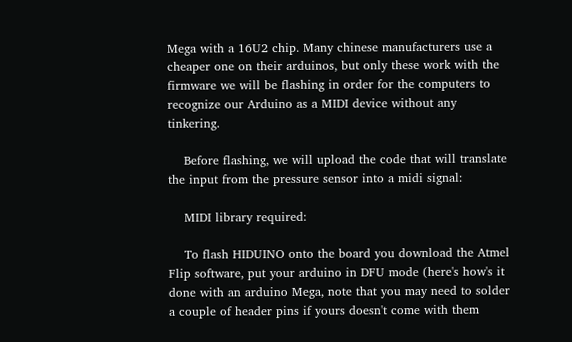Mega with a 16U2 chip. Many chinese manufacturers use a cheaper one on their arduinos, but only these work with the firmware we will be flashing in order for the computers to recognize our Arduino as a MIDI device without any tinkering.

    Before flashing, we will upload the code that will translate the input from the pressure sensor into a midi signal:

    MIDI library required:

    To flash HIDUINO onto the board you download the Atmel Flip software, put your arduino in DFU mode (here's how's it done with an arduino Mega, note that you may need to solder a couple of header pins if yours doesn't come with them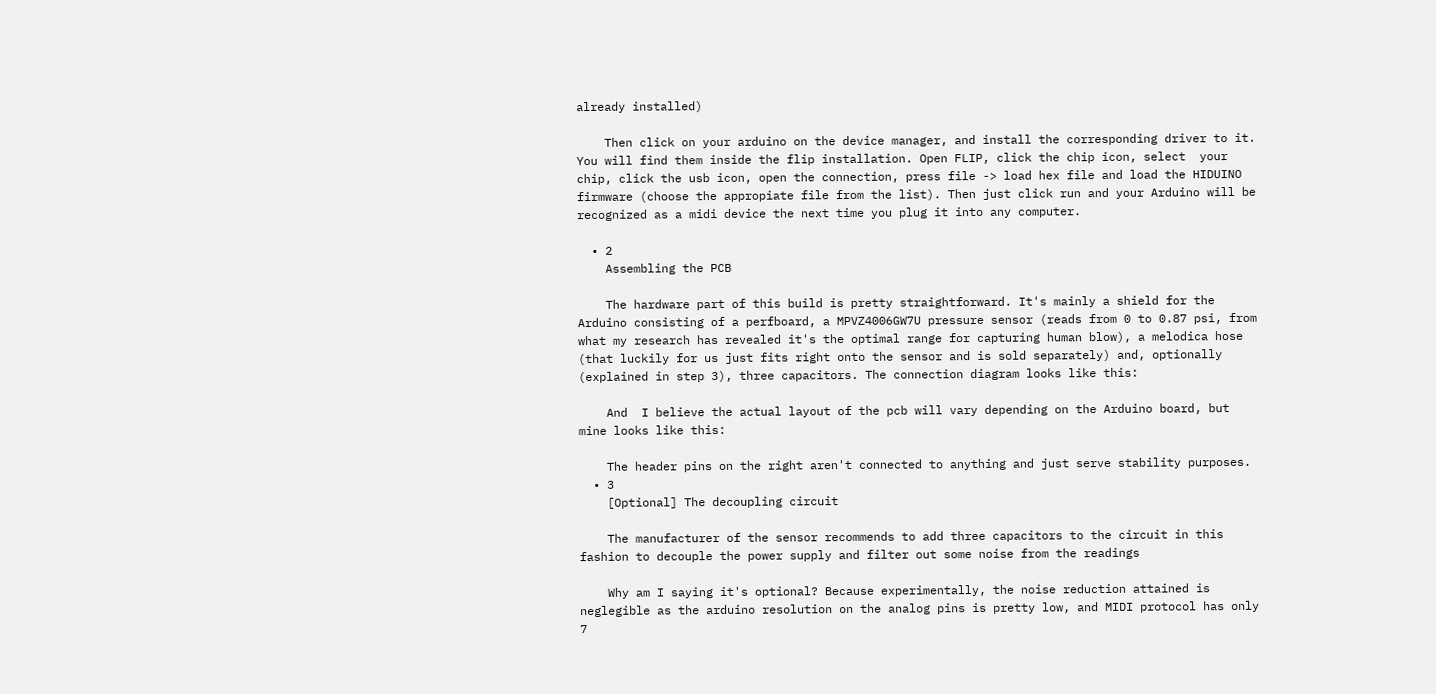already installed)

    Then click on your arduino on the device manager, and install the corresponding driver to it. You will find them inside the flip installation. Open FLIP, click the chip icon, select  your chip, click the usb icon, open the connection, press file -> load hex file and load the HIDUINO firmware (choose the appropiate file from the list). Then just click run and your Arduino will be recognized as a midi device the next time you plug it into any computer.

  • 2
    Assembling the PCB

    The hardware part of this build is pretty straightforward. It's mainly a shield for the Arduino consisting of a perfboard, a MPVZ4006GW7U pressure sensor (reads from 0 to 0.87 psi, from what my research has revealed it's the optimal range for capturing human blow), a melodica hose (that luckily for us just fits right onto the sensor and is sold separately) and, optionally (explained in step 3), three capacitors. The connection diagram looks like this:

    And  I believe the actual layout of the pcb will vary depending on the Arduino board, but mine looks like this:

    The header pins on the right aren't connected to anything and just serve stability purposes.
  • 3
    [Optional] The decoupling circuit

    The manufacturer of the sensor recommends to add three capacitors to the circuit in this fashion to decouple the power supply and filter out some noise from the readings

    Why am I saying it's optional? Because experimentally, the noise reduction attained is neglegible as the arduino resolution on the analog pins is pretty low, and MIDI protocol has only 7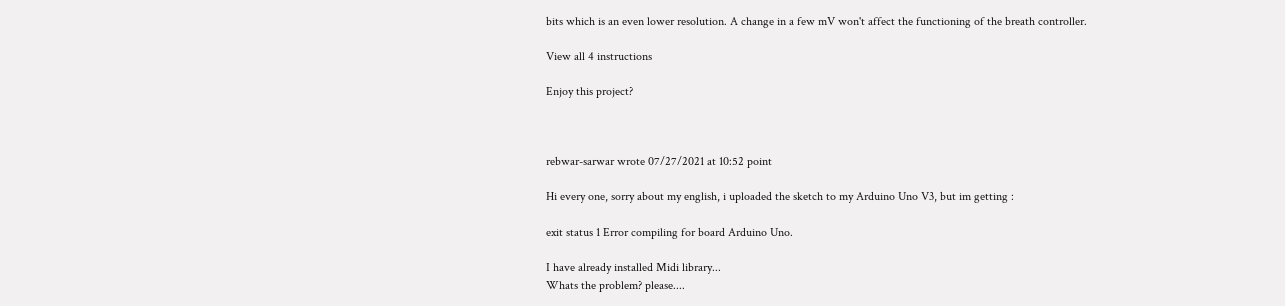bits which is an even lower resolution. A change in a few mV won't affect the functioning of the breath controller.

View all 4 instructions

Enjoy this project?



rebwar-sarwar wrote 07/27/2021 at 10:52 point

Hi every one, sorry about my english, i uploaded the sketch to my Arduino Uno V3, but im getting :

exit status 1 Error compiling for board Arduino Uno.

I have already installed Midi library...
Whats the problem? please....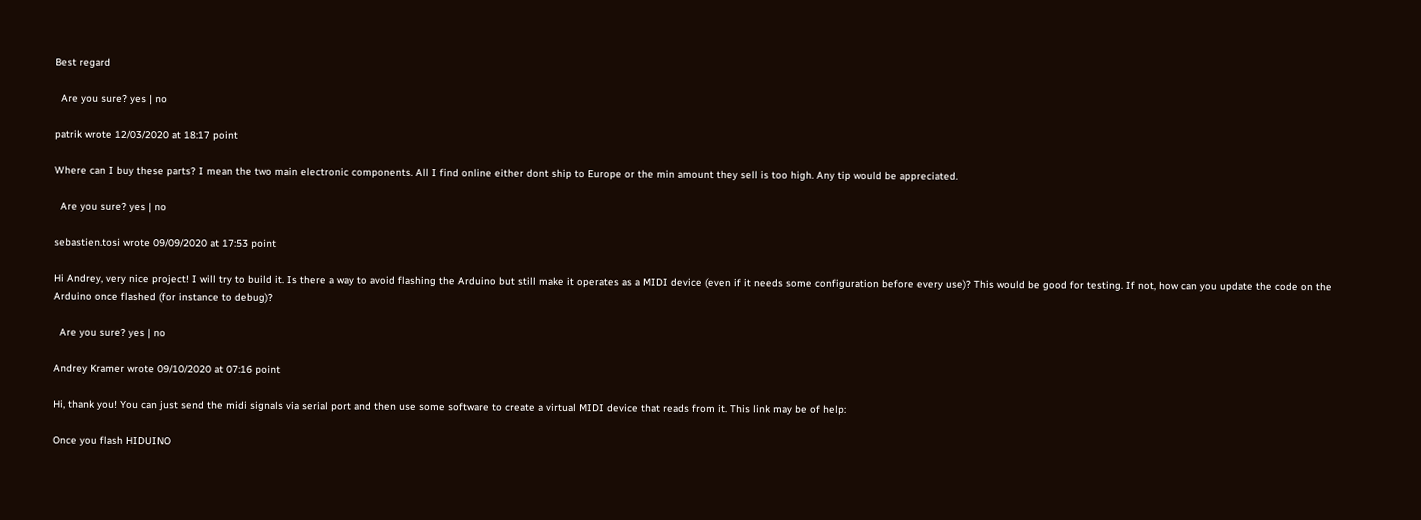Best regard

  Are you sure? yes | no

patrik wrote 12/03/2020 at 18:17 point

Where can I buy these parts? I mean the two main electronic components. All I find online either dont ship to Europe or the min amount they sell is too high. Any tip would be appreciated.

  Are you sure? yes | no

sebastien.tosi wrote 09/09/2020 at 17:53 point

Hi Andrey, very nice project! I will try to build it. Is there a way to avoid flashing the Arduino but still make it operates as a MIDI device (even if it needs some configuration before every use)? This would be good for testing. If not, how can you update the code on the Arduino once flashed (for instance to debug)?

  Are you sure? yes | no

Andrey Kramer wrote 09/10/2020 at 07:16 point

Hi, thank you! You can just send the midi signals via serial port and then use some software to create a virtual MIDI device that reads from it. This link may be of help:

Once you flash HIDUINO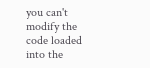you can't modify the code loaded into the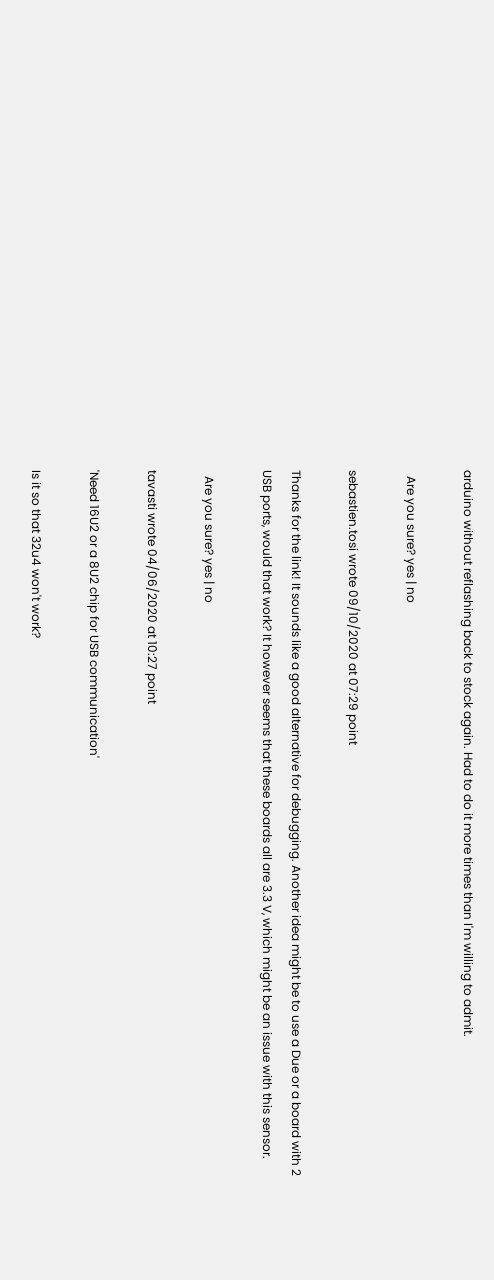arduino without reflashing back to stock again. Had to do it more times than I'm willing to admit.

  Are you sure? yes | no

sebastien.tosi wrote 09/10/2020 at 07:29 point

Thanks for the link! It sounds like a good alternative for debugging. Another idea might be to use a Due or a board with 2 USB ports, would that work? It however seems that these boards all are 3.3 V, which might be an issue with this sensor.

  Are you sure? yes | no

tavasti wrote 04/06/2020 at 10:27 point

'Need 16U2 or a 8U2 chip for USB communication'

Is it so that 32u4 won't work?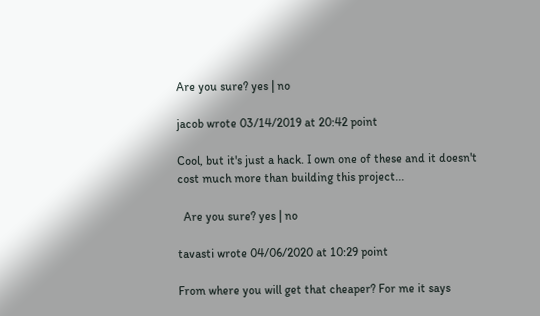Are you sure? yes | no

jacob wrote 03/14/2019 at 20:42 point

Cool, but it's just a hack. I own one of these and it doesn't cost much more than building this project...

  Are you sure? yes | no

tavasti wrote 04/06/2020 at 10:29 point

From where you will get that cheaper? For me it says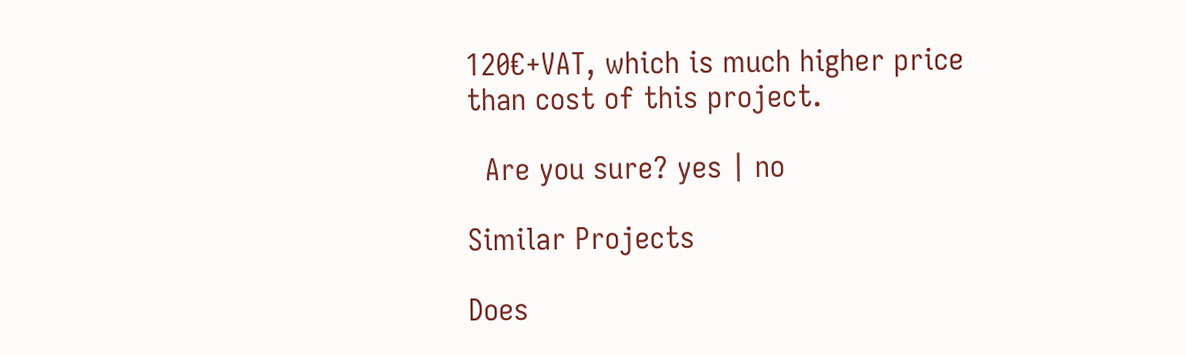120€+VAT, which is much higher price than cost of this project.

  Are you sure? yes | no

Similar Projects

Does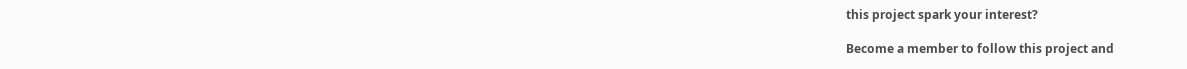this project spark your interest?

Become a member to follow this project and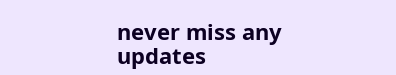never miss any updates